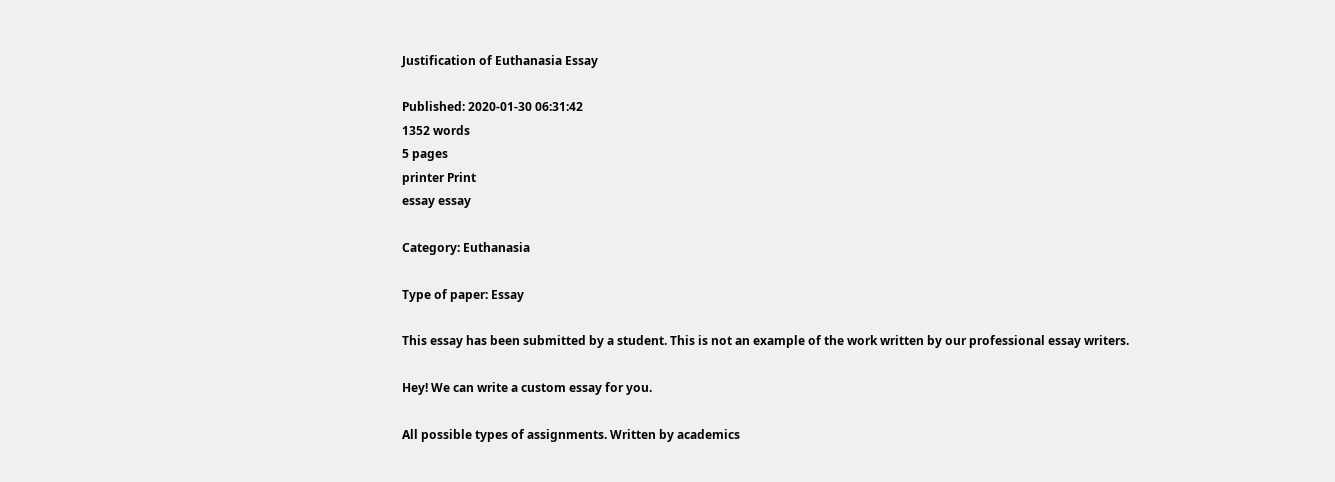Justification of Euthanasia Essay

Published: 2020-01-30 06:31:42
1352 words
5 pages
printer Print
essay essay

Category: Euthanasia

Type of paper: Essay

This essay has been submitted by a student. This is not an example of the work written by our professional essay writers.

Hey! We can write a custom essay for you.

All possible types of assignments. Written by academics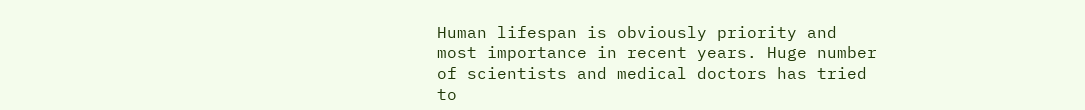Human lifespan is obviously priority and most importance in recent years. Huge number of scientists and medical doctors has tried to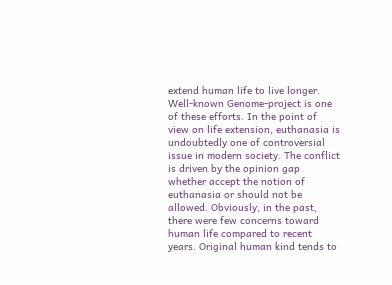extend human life to live longer. Well-known Genome-project is one of these efforts. In the point of view on life extension, euthanasia is undoubtedly one of controversial issue in modern society. The conflict is driven by the opinion gap whether accept the notion of euthanasia or should not be allowed. Obviously, in the past, there were few concerns toward human life compared to recent years. Original human kind tends to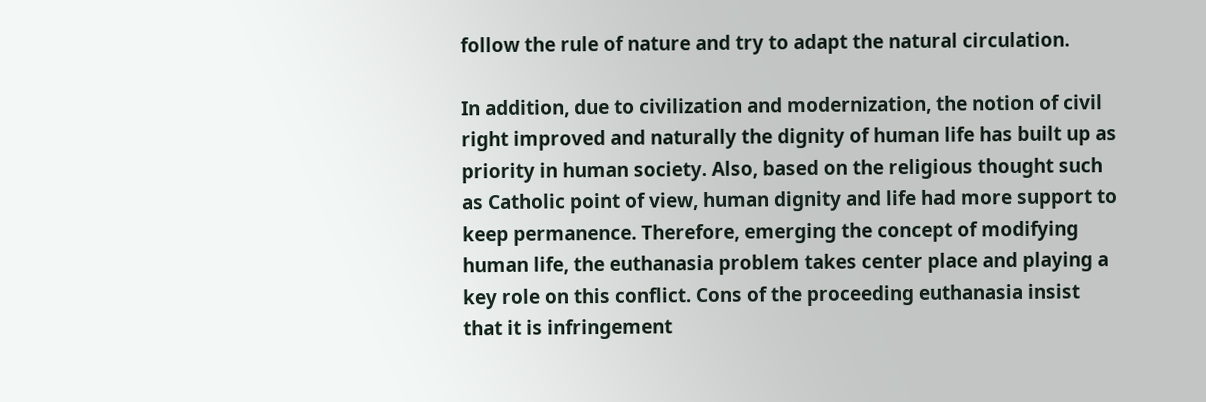follow the rule of nature and try to adapt the natural circulation.

In addition, due to civilization and modernization, the notion of civil right improved and naturally the dignity of human life has built up as priority in human society. Also, based on the religious thought such as Catholic point of view, human dignity and life had more support to keep permanence. Therefore, emerging the concept of modifying human life, the euthanasia problem takes center place and playing a key role on this conflict. Cons of the proceeding euthanasia insist that it is infringement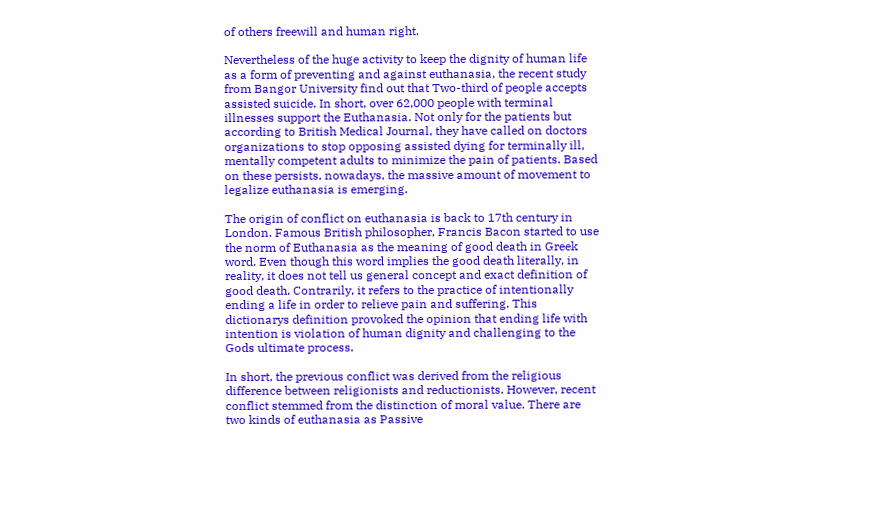of others freewill and human right.

Nevertheless of the huge activity to keep the dignity of human life as a form of preventing and against euthanasia, the recent study from Bangor University find out that Two-third of people accepts assisted suicide. In short, over 62,000 people with terminal illnesses support the Euthanasia. Not only for the patients but according to British Medical Journal, they have called on doctors organizations to stop opposing assisted dying for terminally ill, mentally competent adults to minimize the pain of patients. Based on these persists, nowadays, the massive amount of movement to legalize euthanasia is emerging.

The origin of conflict on euthanasia is back to 17th century in London. Famous British philosopher, Francis Bacon started to use the norm of Euthanasia as the meaning of good death in Greek word. Even though this word implies the good death literally, in reality, it does not tell us general concept and exact definition of good death. Contrarily, it refers to the practice of intentionally ending a life in order to relieve pain and suffering. This dictionarys definition provoked the opinion that ending life with intention is violation of human dignity and challenging to the Gods ultimate process.

In short, the previous conflict was derived from the religious difference between religionists and reductionists. However, recent conflict stemmed from the distinction of moral value. There are two kinds of euthanasia as Passive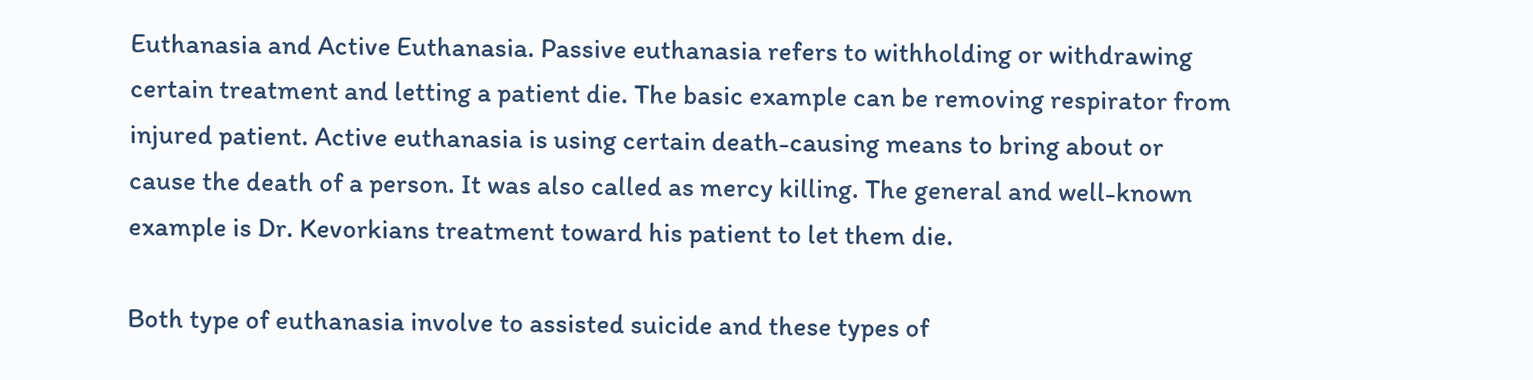Euthanasia and Active Euthanasia. Passive euthanasia refers to withholding or withdrawing certain treatment and letting a patient die. The basic example can be removing respirator from injured patient. Active euthanasia is using certain death-causing means to bring about or cause the death of a person. It was also called as mercy killing. The general and well-known example is Dr. Kevorkians treatment toward his patient to let them die.

Both type of euthanasia involve to assisted suicide and these types of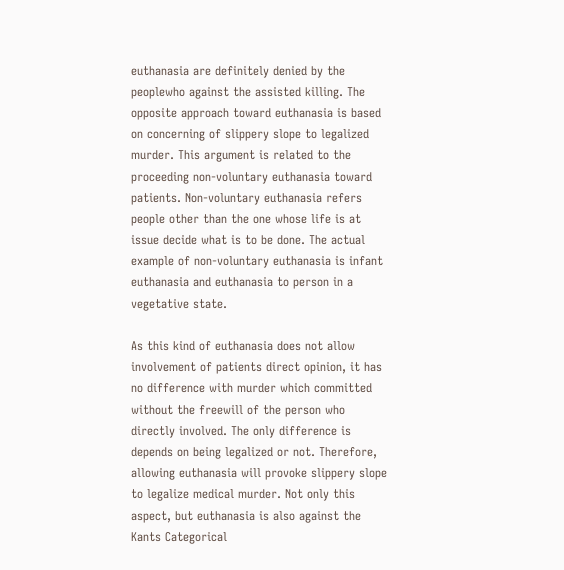euthanasia are definitely denied by the peoplewho against the assisted killing. The opposite approach toward euthanasia is based on concerning of slippery slope to legalized murder. This argument is related to the proceeding non-voluntary euthanasia toward patients. Non-voluntary euthanasia refers people other than the one whose life is at issue decide what is to be done. The actual example of non-voluntary euthanasia is infant euthanasia and euthanasia to person in a vegetative state.

As this kind of euthanasia does not allow involvement of patients direct opinion, it has no difference with murder which committed without the freewill of the person who directly involved. The only difference is depends on being legalized or not. Therefore, allowing euthanasia will provoke slippery slope to legalize medical murder. Not only this aspect, but euthanasia is also against the Kants Categorical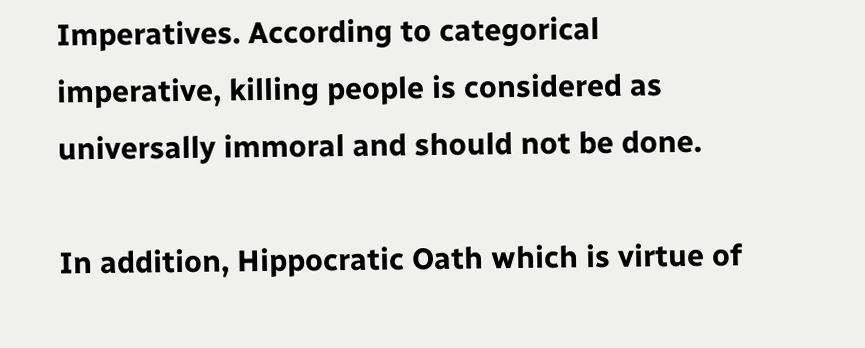Imperatives. According to categorical imperative, killing people is considered as universally immoral and should not be done.

In addition, Hippocratic Oath which is virtue of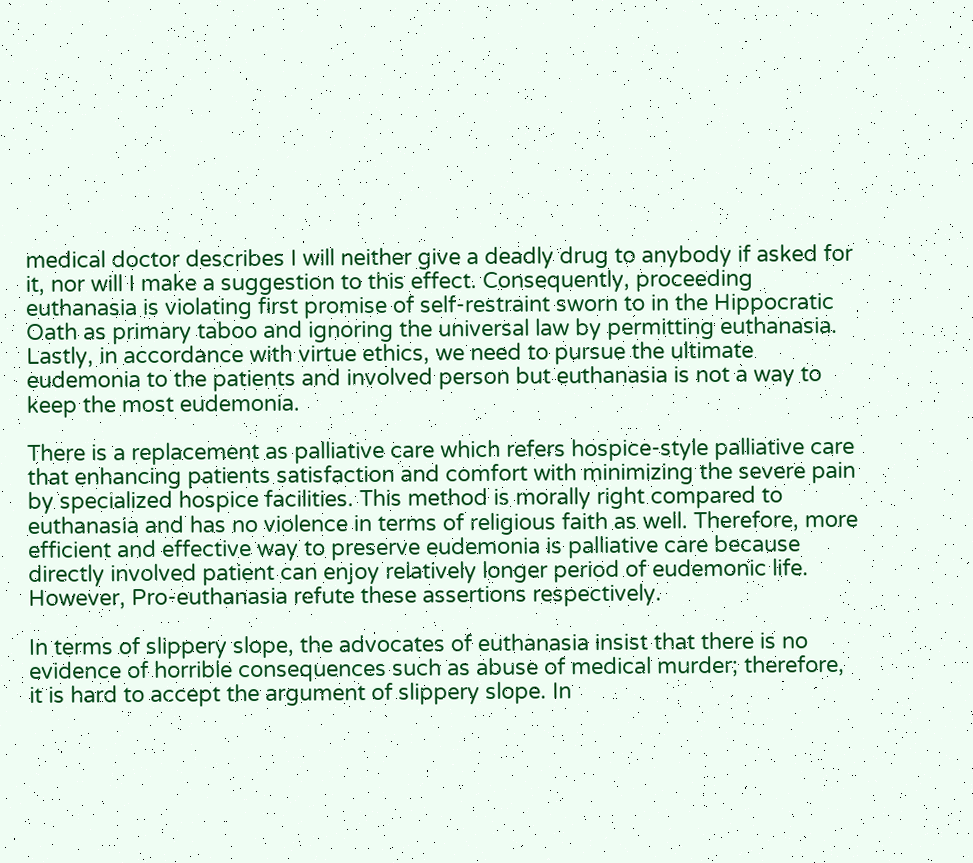medical doctor describes I will neither give a deadly drug to anybody if asked for it, nor will I make a suggestion to this effect. Consequently, proceeding euthanasia is violating first promise of self-restraint sworn to in the Hippocratic Oath as primary taboo and ignoring the universal law by permitting euthanasia. Lastly, in accordance with virtue ethics, we need to pursue the ultimate eudemonia to the patients and involved person but euthanasia is not a way to keep the most eudemonia.

There is a replacement as palliative care which refers hospice-style palliative care that enhancing patients satisfaction and comfort with minimizing the severe pain by specialized hospice facilities. This method is morally right compared to euthanasia and has no violence in terms of religious faith as well. Therefore, more efficient and effective way to preserve eudemonia is palliative care because directly involved patient can enjoy relatively longer period of eudemonic life. However, Pro-euthanasia refute these assertions respectively.

In terms of slippery slope, the advocates of euthanasia insist that there is no evidence of horrible consequences such as abuse of medical murder; therefore, it is hard to accept the argument of slippery slope. In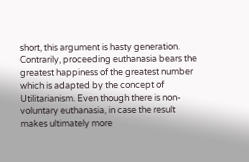short, this argument is hasty generation. Contrarily, proceeding euthanasia bears the greatest happiness of the greatest number which is adapted by the concept of Utilitarianism. Even though there is non-voluntary euthanasia, in case the result makes ultimately more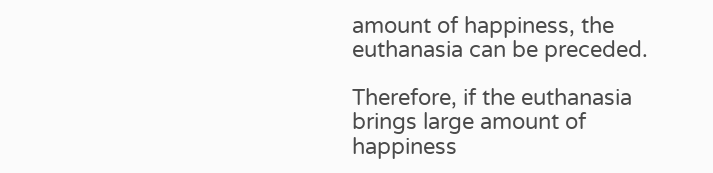amount of happiness, the euthanasia can be preceded.

Therefore, if the euthanasia brings large amount of happiness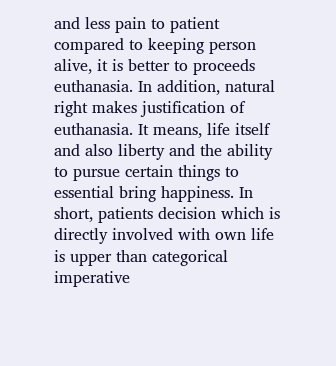and less pain to patient compared to keeping person alive, it is better to proceeds euthanasia. In addition, natural right makes justification of euthanasia. It means, life itself and also liberty and the ability to pursue certain things to essential bring happiness. In short, patients decision which is directly involved with own life is upper than categorical imperative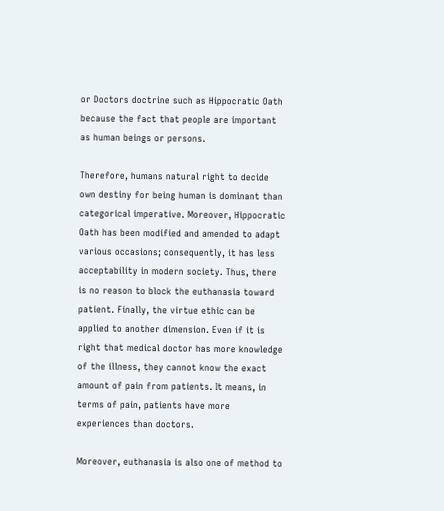or Doctors doctrine such as Hippocratic Oath because the fact that people are important as human beings or persons.

Therefore, humans natural right to decide own destiny for being human is dominant than categorical imperative. Moreover, Hippocratic Oath has been modified and amended to adapt various occasions; consequently, it has less acceptability in modern society. Thus, there is no reason to block the euthanasia toward patient. Finally, the virtue ethic can be applied to another dimension. Even if it is right that medical doctor has more knowledge of the illness, they cannot know the exact amount of pain from patients. It means, in terms of pain, patients have more experiences than doctors.

Moreover, euthanasia is also one of method to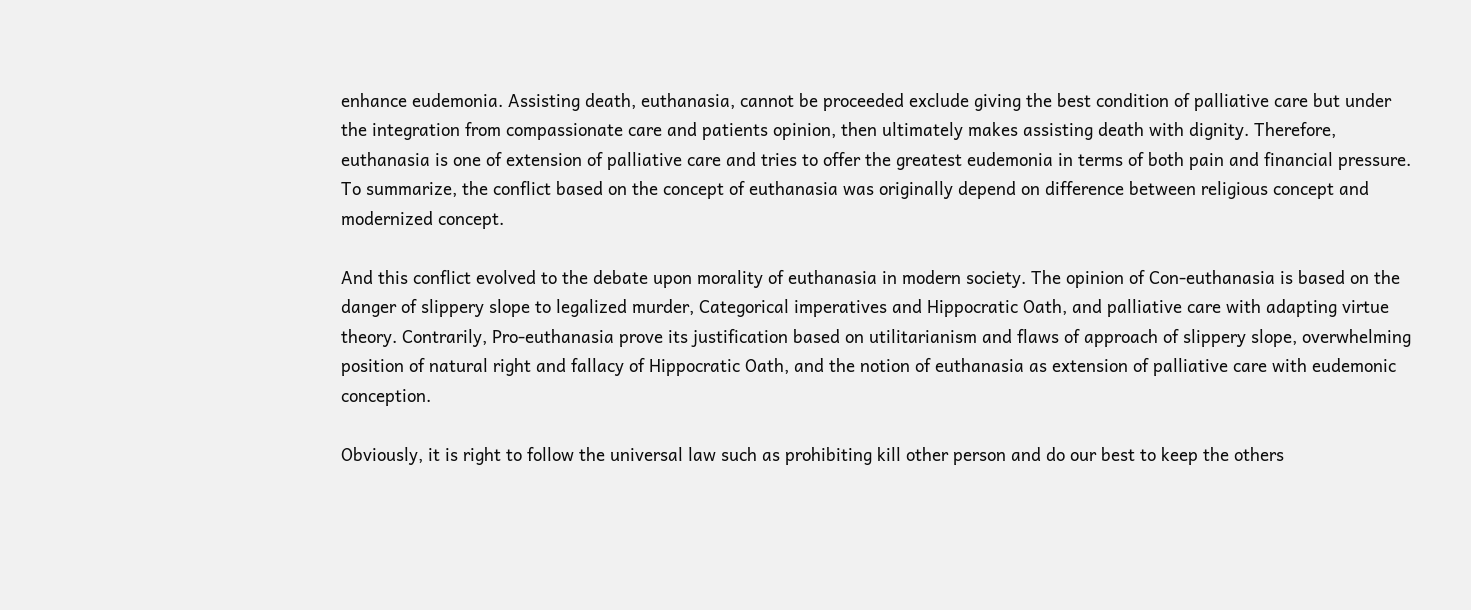enhance eudemonia. Assisting death, euthanasia, cannot be proceeded exclude giving the best condition of palliative care but under the integration from compassionate care and patients opinion, then ultimately makes assisting death with dignity. Therefore, euthanasia is one of extension of palliative care and tries to offer the greatest eudemonia in terms of both pain and financial pressure. To summarize, the conflict based on the concept of euthanasia was originally depend on difference between religious concept and modernized concept.

And this conflict evolved to the debate upon morality of euthanasia in modern society. The opinion of Con-euthanasia is based on the danger of slippery slope to legalized murder, Categorical imperatives and Hippocratic Oath, and palliative care with adapting virtue theory. Contrarily, Pro-euthanasia prove its justification based on utilitarianism and flaws of approach of slippery slope, overwhelming position of natural right and fallacy of Hippocratic Oath, and the notion of euthanasia as extension of palliative care with eudemonic conception.

Obviously, it is right to follow the universal law such as prohibiting kill other person and do our best to keep the others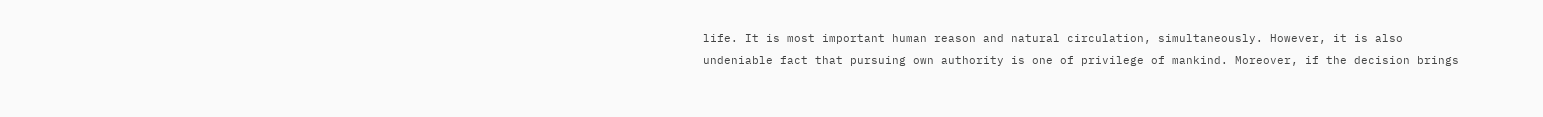life. It is most important human reason and natural circulation, simultaneously. However, it is also undeniable fact that pursuing own authority is one of privilege of mankind. Moreover, if the decision brings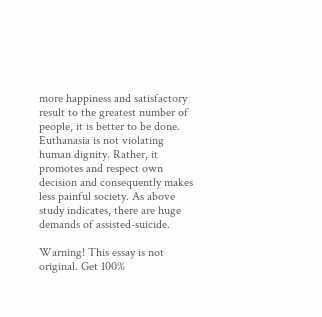more happiness and satisfactory result to the greatest number of people, it is better to be done. Euthanasia is not violating human dignity. Rather, it promotes and respect own decision and consequently makes less painful society. As above study indicates, there are huge demands of assisted-suicide.

Warning! This essay is not original. Get 100%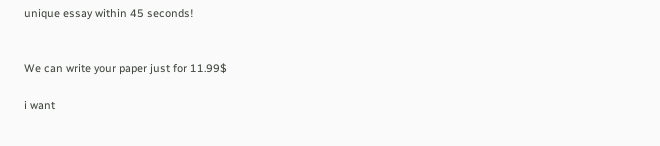unique essay within 45 seconds!


We can write your paper just for 11.99$

i want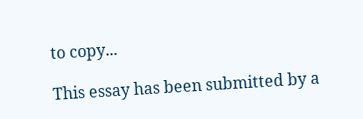to copy...

This essay has been submitted by a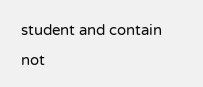student and contain not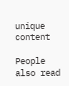unique content

People also read